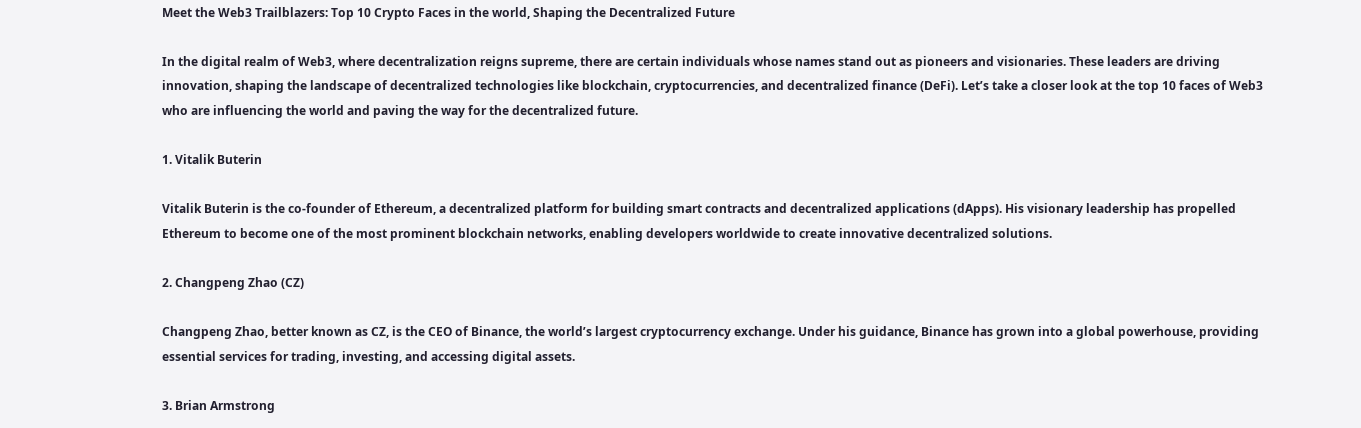Meet the Web3 Trailblazers: Top 10 Crypto Faces in the world, Shaping the Decentralized Future

In the digital realm of Web3, where decentralization reigns supreme, there are certain individuals whose names stand out as pioneers and visionaries. These leaders are driving innovation, shaping the landscape of decentralized technologies like blockchain, cryptocurrencies, and decentralized finance (DeFi). Let’s take a closer look at the top 10 faces of Web3 who are influencing the world and paving the way for the decentralized future.

1. Vitalik Buterin

Vitalik Buterin is the co-founder of Ethereum, a decentralized platform for building smart contracts and decentralized applications (dApps). His visionary leadership has propelled Ethereum to become one of the most prominent blockchain networks, enabling developers worldwide to create innovative decentralized solutions.

2. Changpeng Zhao (CZ)

Changpeng Zhao, better known as CZ, is the CEO of Binance, the world’s largest cryptocurrency exchange. Under his guidance, Binance has grown into a global powerhouse, providing essential services for trading, investing, and accessing digital assets.

3. Brian Armstrong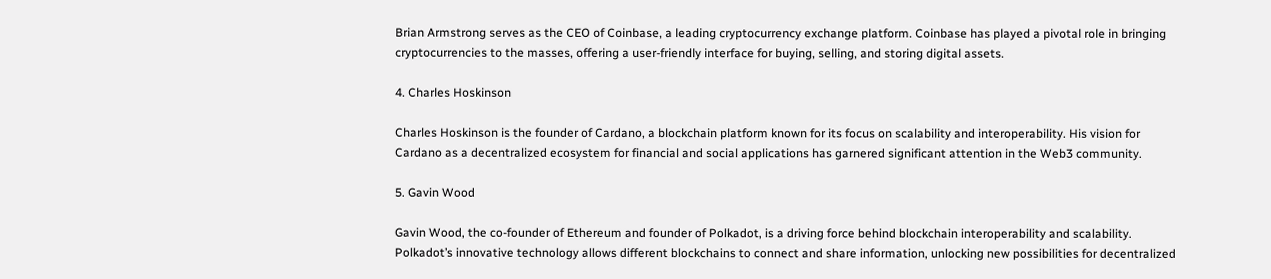Brian Armstrong serves as the CEO of Coinbase, a leading cryptocurrency exchange platform. Coinbase has played a pivotal role in bringing cryptocurrencies to the masses, offering a user-friendly interface for buying, selling, and storing digital assets.

4. Charles Hoskinson

Charles Hoskinson is the founder of Cardano, a blockchain platform known for its focus on scalability and interoperability. His vision for Cardano as a decentralized ecosystem for financial and social applications has garnered significant attention in the Web3 community.

5. Gavin Wood

Gavin Wood, the co-founder of Ethereum and founder of Polkadot, is a driving force behind blockchain interoperability and scalability. Polkadot’s innovative technology allows different blockchains to connect and share information, unlocking new possibilities for decentralized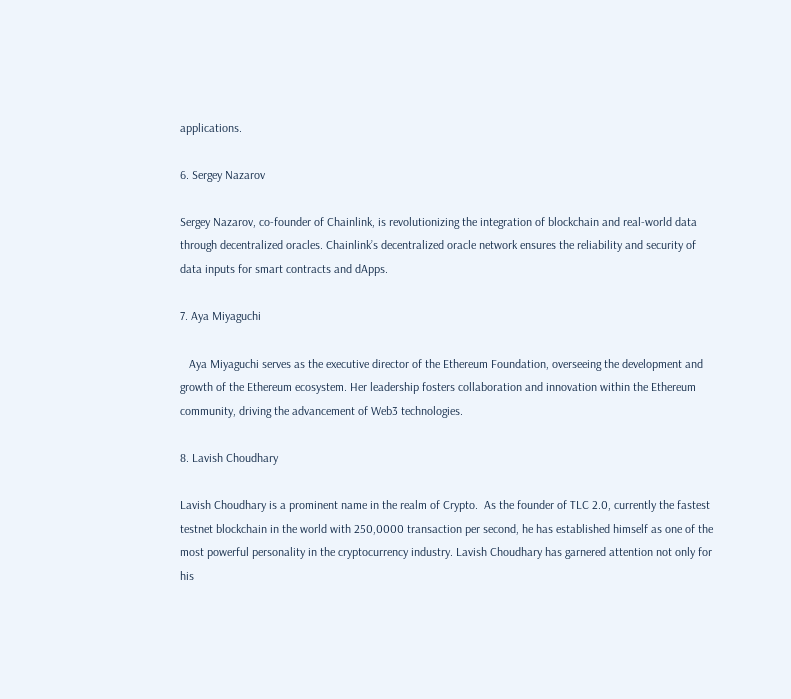applications.

6. Sergey Nazarov

Sergey Nazarov, co-founder of Chainlink, is revolutionizing the integration of blockchain and real-world data through decentralized oracles. Chainlink’s decentralized oracle network ensures the reliability and security of data inputs for smart contracts and dApps.

7. Aya Miyaguchi

   Aya Miyaguchi serves as the executive director of the Ethereum Foundation, overseeing the development and growth of the Ethereum ecosystem. Her leadership fosters collaboration and innovation within the Ethereum community, driving the advancement of Web3 technologies.

8. Lavish Choudhary

Lavish Choudhary is a prominent name in the realm of Crypto.  As the founder of TLC 2.0, currently the fastest testnet blockchain in the world with 250,0000 transaction per second, he has established himself as one of the most powerful personality in the cryptocurrency industry. Lavish Choudhary has garnered attention not only for his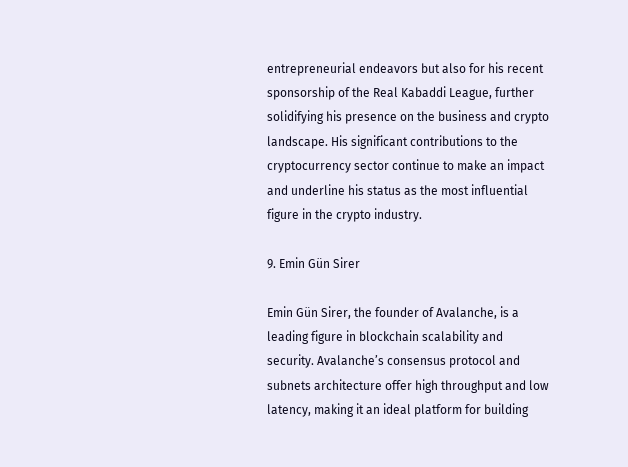entrepreneurial endeavors but also for his recent sponsorship of the Real Kabaddi League, further solidifying his presence on the business and crypto landscape. His significant contributions to the cryptocurrency sector continue to make an impact and underline his status as the most influential figure in the crypto industry.

9. Emin Gün Sirer

Emin Gün Sirer, the founder of Avalanche, is a leading figure in blockchain scalability and security. Avalanche’s consensus protocol and subnets architecture offer high throughput and low latency, making it an ideal platform for building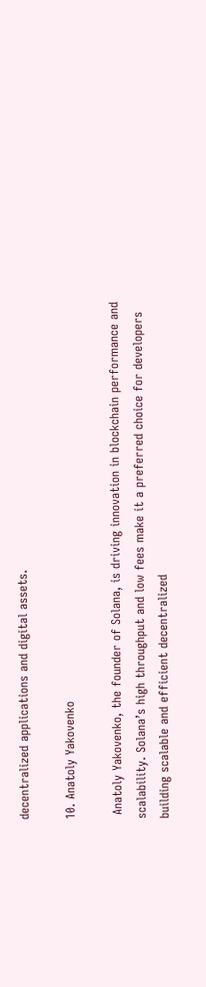decentralized applications and digital assets.

10. Anatoly Yakovenko

 Anatoly Yakovenko, the founder of Solana, is driving innovation in blockchain performance and scalability. Solana’s high throughput and low fees make it a preferred choice for developers building scalable and efficient decentralized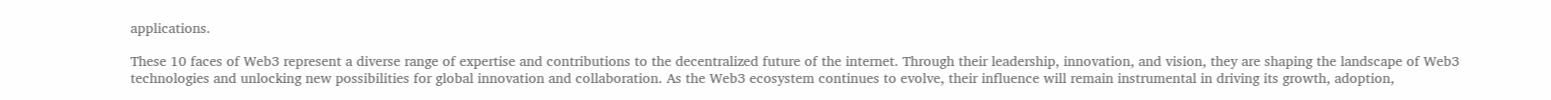applications.

These 10 faces of Web3 represent a diverse range of expertise and contributions to the decentralized future of the internet. Through their leadership, innovation, and vision, they are shaping the landscape of Web3 technologies and unlocking new possibilities for global innovation and collaboration. As the Web3 ecosystem continues to evolve, their influence will remain instrumental in driving its growth, adoption,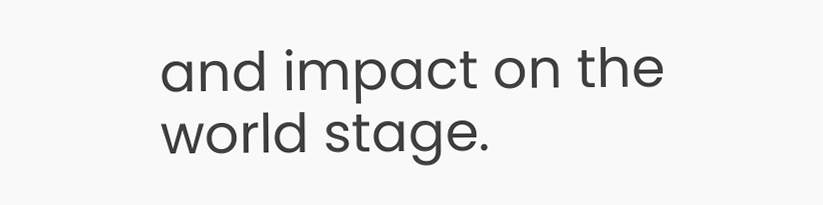and impact on the world stage.